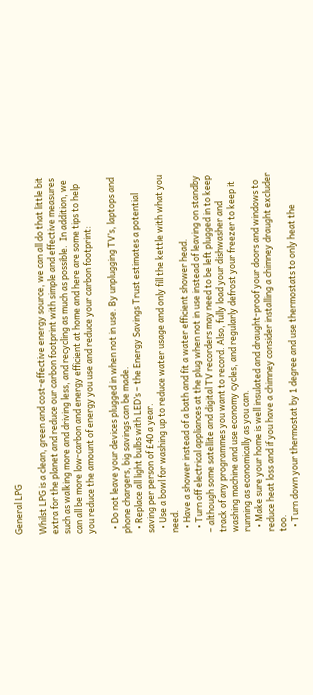General LPG

Whilst LPG is a clean, green and cost-effective energy source, we can all do that little bit extra for the planet and reduce our carbon footprint with simple and effective measures such as walking more and driving less, and recycling as much as possible.  In addition, we can all be more low-carbon and energy efficient at home and here are some tips to help you reduce the amount of energy you use and reduce your carbon footprint:

  • Do not leave your devices plugged in when not in use. By unplugging TV’s, laptops and phone chargers, big savings can be made.
  • Replace all light bulbs with LED’s – the Energy Savings Trust estimates a potential saving per person of £40 a year.
  • Use a bowl for washing up to reduce water usage and only fill the kettle with what you need.
  • Have a shower instead of a bath and fit a water efficient shower head.
  • Turn off electrical appliances at the plug when not in use instead of leaving on standby – although some satellite and digital TV recorders may need to be left plugged in to keep track of any programmes you want to record. Also, fully load your dishwasher and washing machine and use economy cycles, and regularly defrost your freezer to keep it running as economically as you can.
  • Make sure your home is well insulated and draught-proof your doors and windows to reduce heat loss and if you have a chimney consider installing a chimney draught excluder too.
  • Turn down your thermostat by 1 degree and use thermostats to only heat the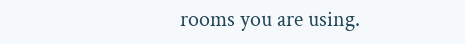rooms you are using.